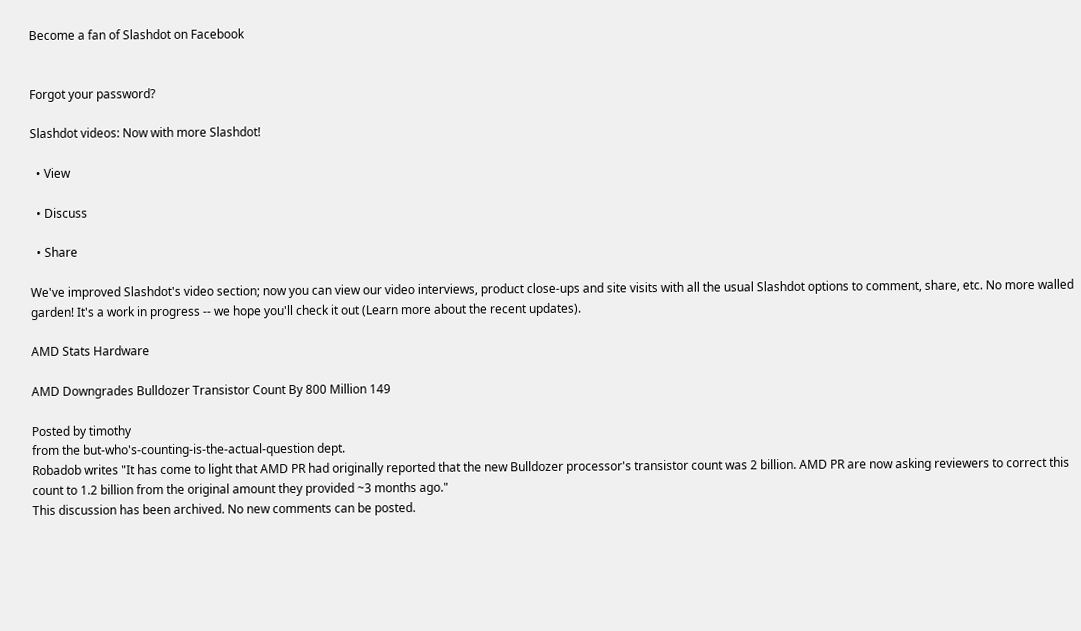Become a fan of Slashdot on Facebook


Forgot your password?

Slashdot videos: Now with more Slashdot!

  • View

  • Discuss

  • Share

We've improved Slashdot's video section; now you can view our video interviews, product close-ups and site visits with all the usual Slashdot options to comment, share, etc. No more walled garden! It's a work in progress -- we hope you'll check it out (Learn more about the recent updates).

AMD Stats Hardware

AMD Downgrades Bulldozer Transistor Count By 800 Million 149

Posted by timothy
from the but-who's-counting-is-the-actual-question dept.
Robadob writes "It has come to light that AMD PR had originally reported that the new Bulldozer processor's transistor count was 2 billion. AMD PR are now asking reviewers to correct this count to 1.2 billion from the original amount they provided ~3 months ago."
This discussion has been archived. No new comments can be posted.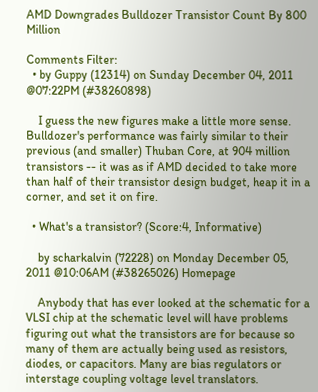AMD Downgrades Bulldozer Transistor Count By 800 Million

Comments Filter:
  • by Guppy (12314) on Sunday December 04, 2011 @07:22PM (#38260898)

    I guess the new figures make a little more sense. Bulldozer's performance was fairly similar to their previous (and smaller) Thuban Core, at 904 million transistors -- it was as if AMD decided to take more than half of their transistor design budget, heap it in a corner, and set it on fire.

  • What's a transistor? (Score:4, Informative)

    by scharkalvin (72228) on Monday December 05, 2011 @10:06AM (#38265026) Homepage

    Anybody that has ever looked at the schematic for a VLSI chip at the schematic level will have problems figuring out what the transistors are for because so many of them are actually being used as resistors, diodes, or capacitors. Many are bias regulators or interstage coupling voltage level translators.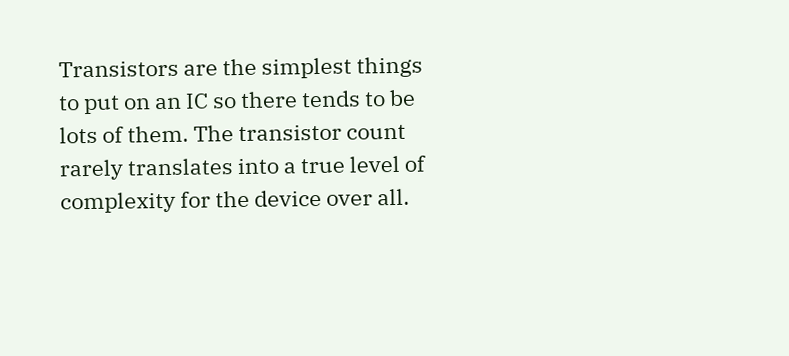Transistors are the simplest things to put on an IC so there tends to be lots of them. The transistor count rarely translates into a true level of complexity for the device over all.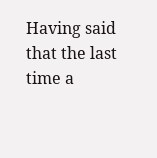Having said that the last time a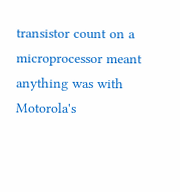transistor count on a microprocessor meant anything was with Motorola's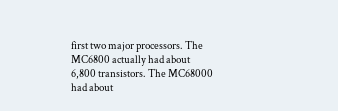first two major processors. The MC6800 actually had about 6,800 transistors. The MC68000 had about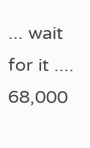... wait for it .... 68,000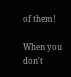of them!

When you don't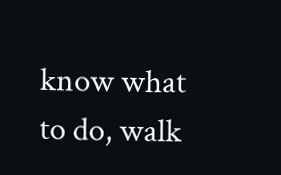know what to do, walk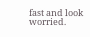fast and look worried.